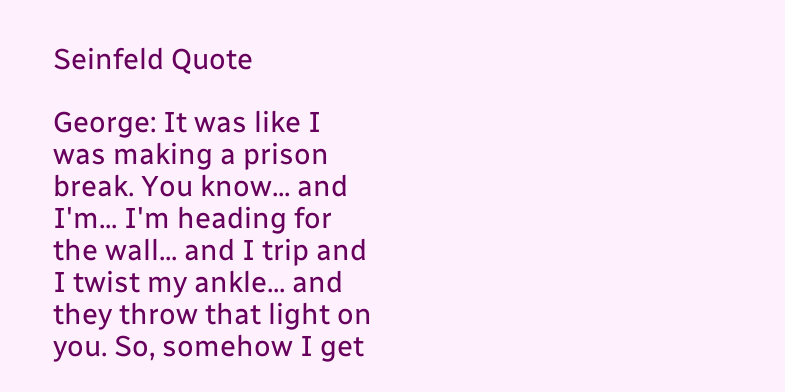Seinfeld Quote

George: It was like I was making a prison break. You know... and I'm... I'm heading for the wall... and I trip and I twist my ankle... and they throw that light on you. So, somehow I get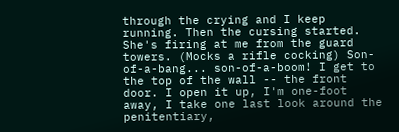through the crying and I keep running. Then the cursing started. She's firing at me from the guard towers. (Mocks a rifle cocking) Son-of-a-bang... son-of-a-boom! I get to the top of the wall -- the front door. I open it up, I'm one-foot away, I take one last look around the penitentiary,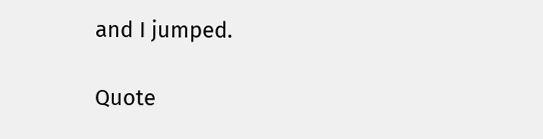and I jumped.

Quote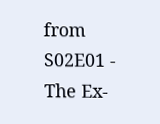from S02E01 - The Ex-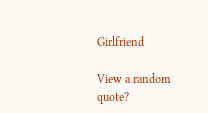Girlfriend

View a random quote?